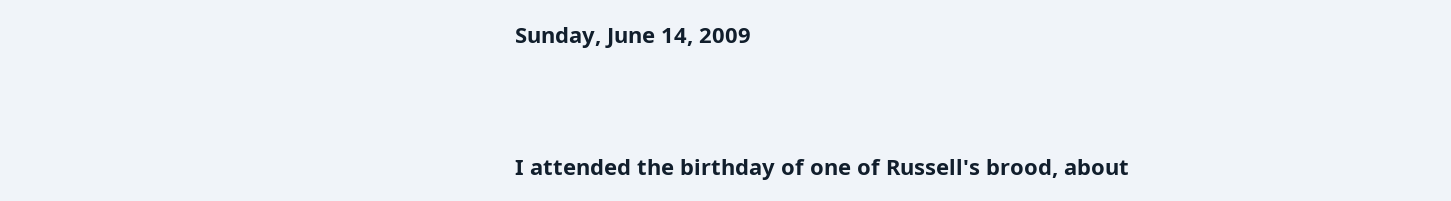Sunday, June 14, 2009


I attended the birthday of one of Russell's brood, about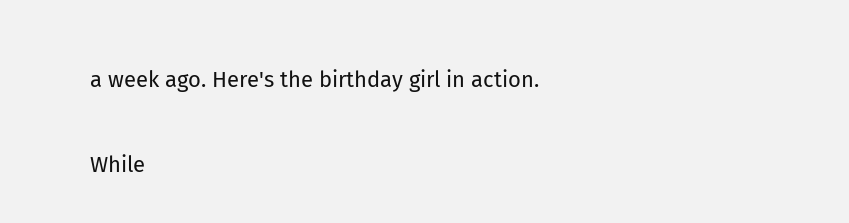a week ago. Here's the birthday girl in action.

While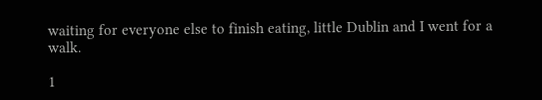waiting for everyone else to finish eating, little Dublin and I went for a walk.

1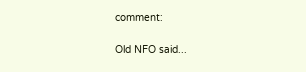comment:

Old NFO said...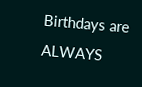Birthdays are ALWAYS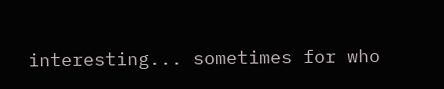interesting... sometimes for who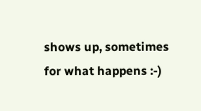shows up, sometimes for what happens :-)